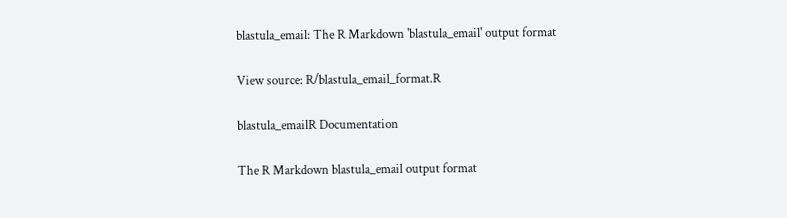blastula_email: The R Markdown 'blastula_email' output format

View source: R/blastula_email_format.R

blastula_emailR Documentation

The R Markdown blastula_email output format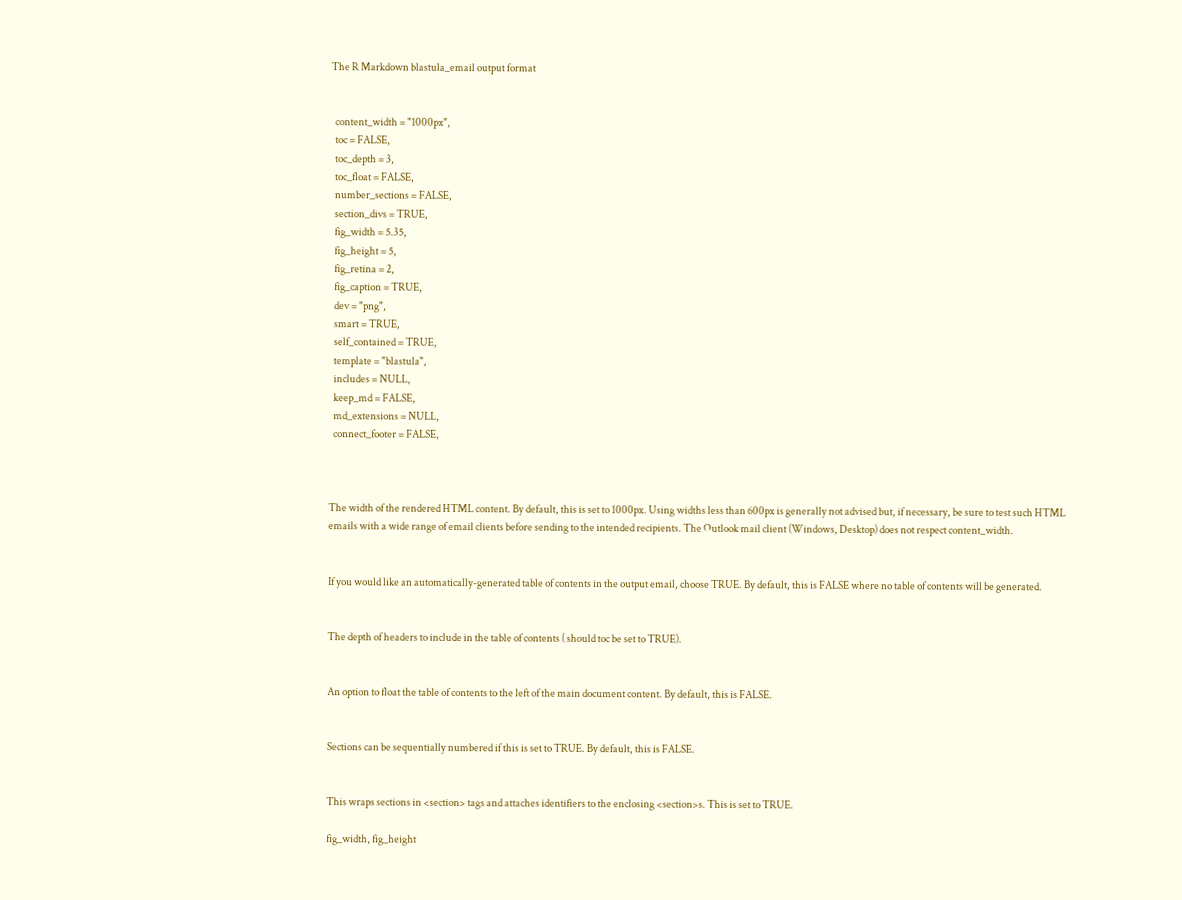The R Markdown blastula_email output format


  content_width = "1000px",
  toc = FALSE,
  toc_depth = 3,
  toc_float = FALSE,
  number_sections = FALSE,
  section_divs = TRUE,
  fig_width = 5.35,
  fig_height = 5,
  fig_retina = 2,
  fig_caption = TRUE,
  dev = "png",
  smart = TRUE,
  self_contained = TRUE,
  template = "blastula",
  includes = NULL,
  keep_md = FALSE,
  md_extensions = NULL,
  connect_footer = FALSE,



The width of the rendered HTML content. By default, this is set to 1000px. Using widths less than 600px is generally not advised but, if necessary, be sure to test such HTML emails with a wide range of email clients before sending to the intended recipients. The Outlook mail client (Windows, Desktop) does not respect content_width.


If you would like an automatically-generated table of contents in the output email, choose TRUE. By default, this is FALSE where no table of contents will be generated.


The depth of headers to include in the table of contents ( should toc be set to TRUE).


An option to float the table of contents to the left of the main document content. By default, this is FALSE.


Sections can be sequentially numbered if this is set to TRUE. By default, this is FALSE.


This wraps sections in <section> tags and attaches identifiers to the enclosing <section>s. This is set to TRUE.

fig_width, fig_height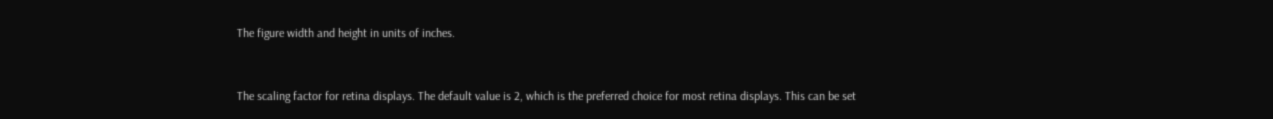The figure width and height in units of inches.


The scaling factor for retina displays. The default value is 2, which is the preferred choice for most retina displays. This can be set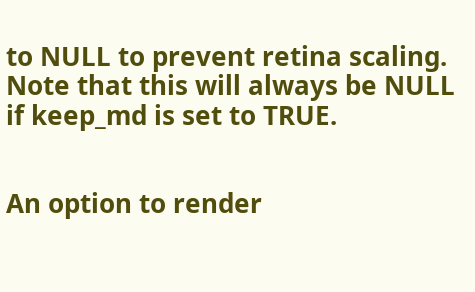to NULL to prevent retina scaling. Note that this will always be NULL if keep_md is set to TRUE.


An option to render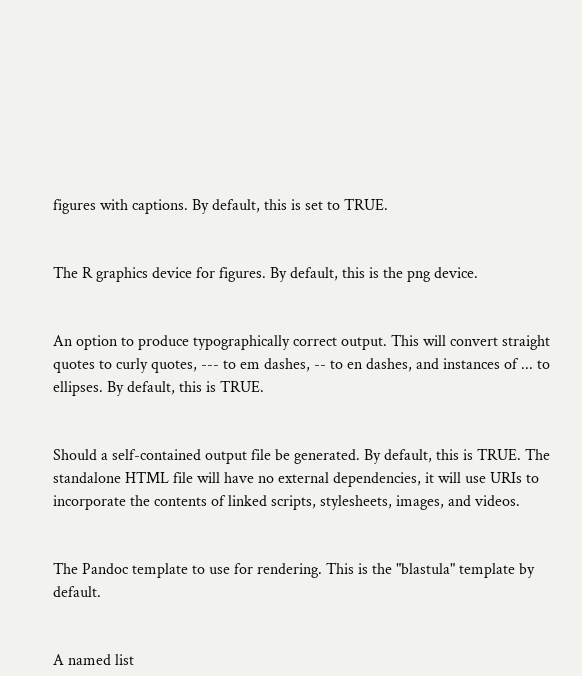figures with captions. By default, this is set to TRUE.


The R graphics device for figures. By default, this is the png device.


An option to produce typographically correct output. This will convert straight quotes to curly quotes, --- to em dashes, -- to en dashes, and instances of ... to ellipses. By default, this is TRUE.


Should a self-contained output file be generated. By default, this is TRUE. The standalone HTML file will have no external dependencies, it will use URIs to incorporate the contents of linked scripts, stylesheets, images, and videos.


The Pandoc template to use for rendering. This is the "blastula" template by default.


A named list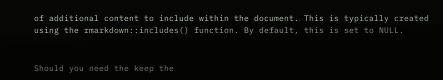of additional content to include within the document. This is typically created using the rmarkdown::includes() function. By default, this is set to NULL.


Should you need the keep the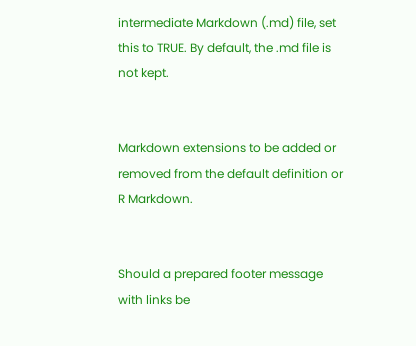intermediate Markdown (.md) file, set this to TRUE. By default, the .md file is not kept.


Markdown extensions to be added or removed from the default definition or R Markdown.


Should a prepared footer message with links be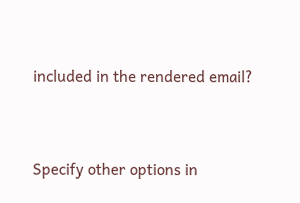included in the rendered email?


Specify other options in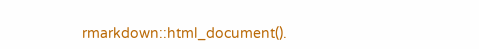rmarkdown::html_document().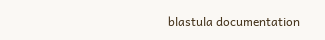blastula documentation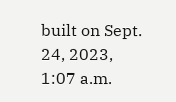built on Sept. 24, 2023, 1:07 a.m.